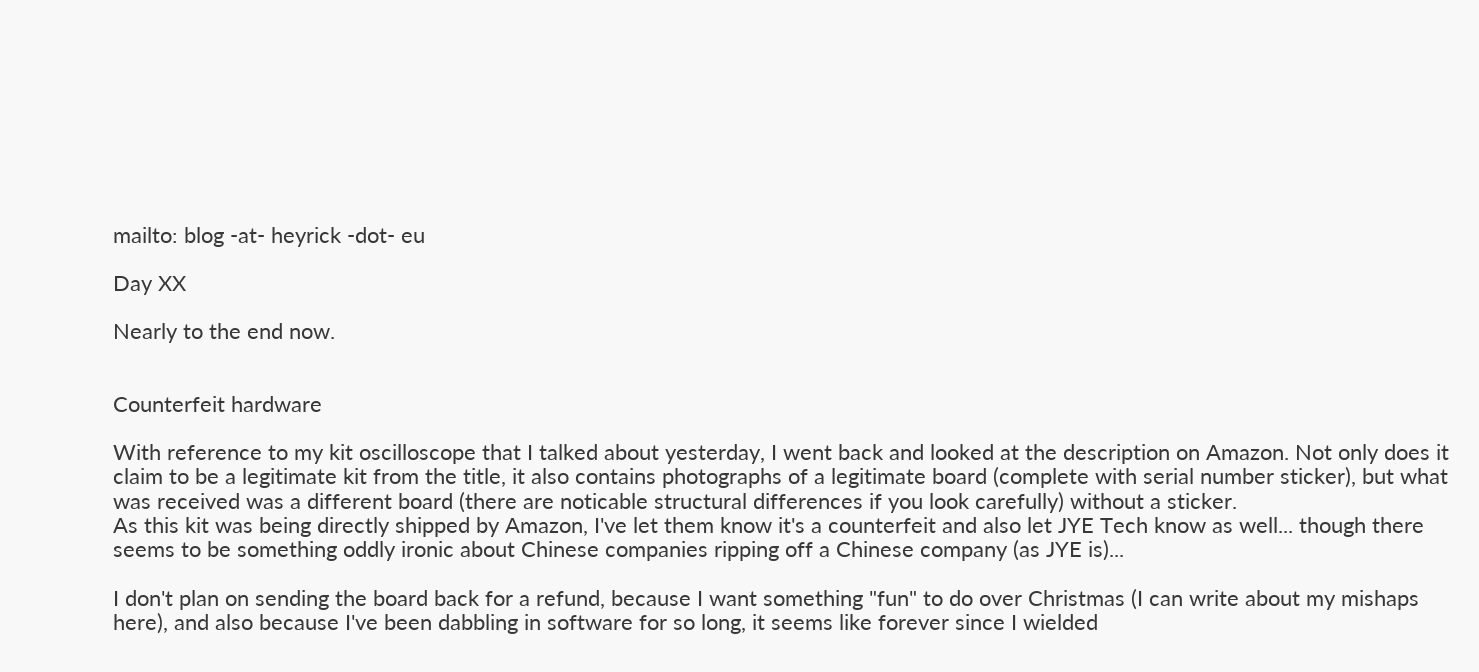mailto: blog -at- heyrick -dot- eu

Day XX

Nearly to the end now.


Counterfeit hardware

With reference to my kit oscilloscope that I talked about yesterday, I went back and looked at the description on Amazon. Not only does it claim to be a legitimate kit from the title, it also contains photographs of a legitimate board (complete with serial number sticker), but what was received was a different board (there are noticable structural differences if you look carefully) without a sticker.
As this kit was being directly shipped by Amazon, I've let them know it's a counterfeit and also let JYE Tech know as well... though there seems to be something oddly ironic about Chinese companies ripping off a Chinese company (as JYE is)...

I don't plan on sending the board back for a refund, because I want something "fun" to do over Christmas (I can write about my mishaps here), and also because I've been dabbling in software for so long, it seems like forever since I wielded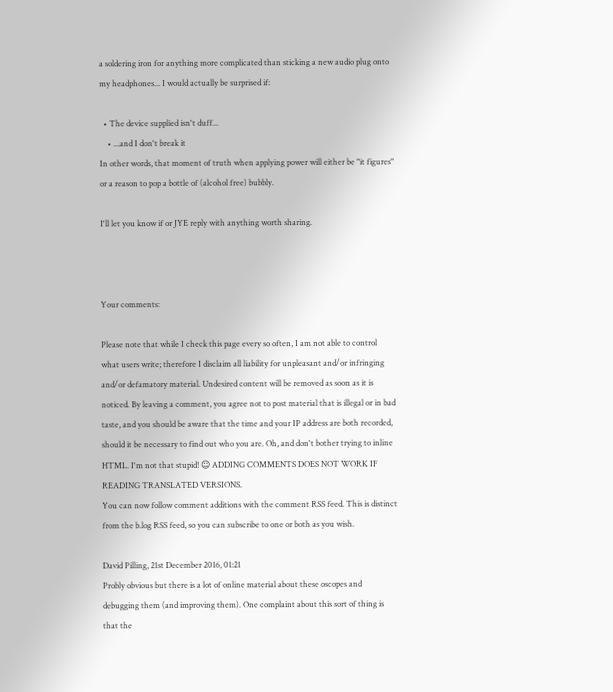a soldering iron for anything more complicated than sticking a new audio plug onto my headphones... I would actually be surprised if:

  • The device supplied isn't duff...
    • ...and I don't break it
In other words, that moment of truth when applying power will either be "it figures" or a reason to pop a bottle of (alcohol free) bubbly.

I'll let you know if or JYE reply with anything worth sharing.



Your comments:

Please note that while I check this page every so often, I am not able to control what users write; therefore I disclaim all liability for unpleasant and/or infringing and/or defamatory material. Undesired content will be removed as soon as it is noticed. By leaving a comment, you agree not to post material that is illegal or in bad taste, and you should be aware that the time and your IP address are both recorded, should it be necessary to find out who you are. Oh, and don't bother trying to inline HTML. I'm not that stupid! ☺ ADDING COMMENTS DOES NOT WORK IF READING TRANSLATED VERSIONS.
You can now follow comment additions with the comment RSS feed. This is distinct from the b.log RSS feed, so you can subscribe to one or both as you wish.

David Pilling, 21st December 2016, 01:21
Probly obvious but there is a lot of online material about these oscopes and debugging them (and improving them). One complaint about this sort of thing is that the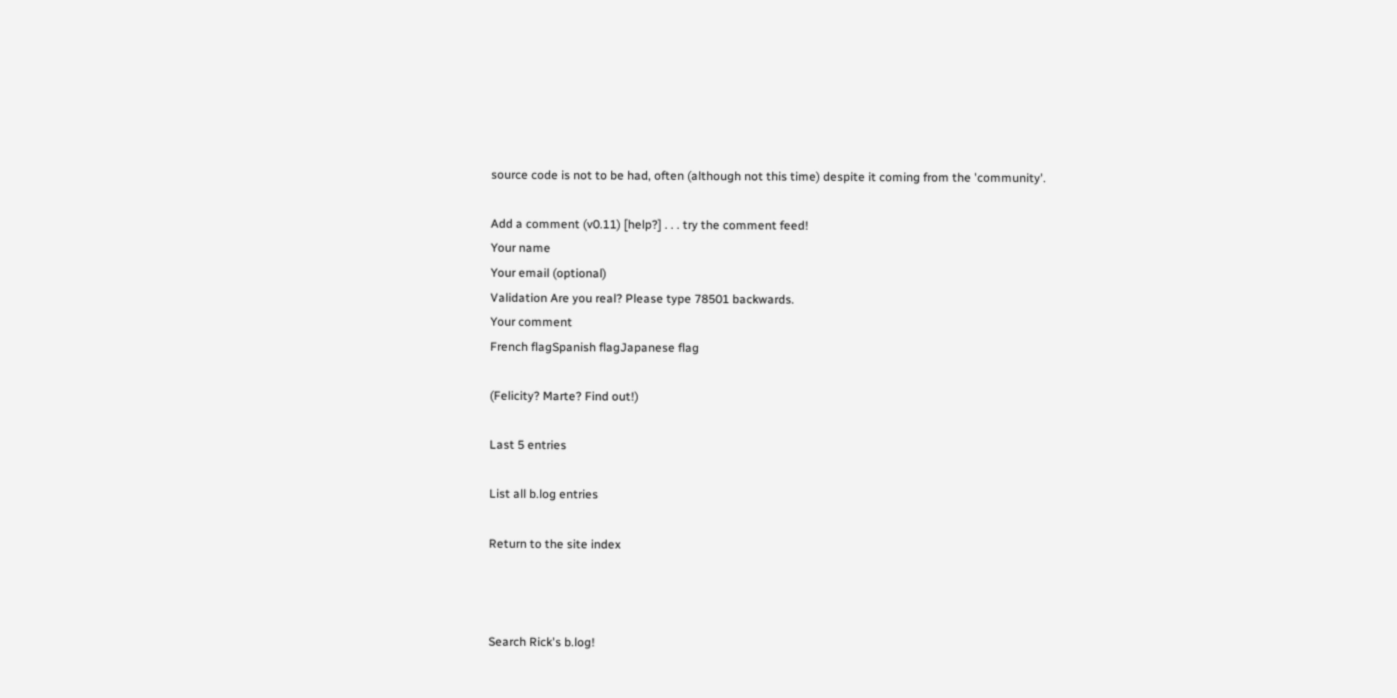source code is not to be had, often (although not this time) despite it coming from the 'community'.

Add a comment (v0.11) [help?] . . . try the comment feed!
Your name
Your email (optional)
Validation Are you real? Please type 78501 backwards.
Your comment
French flagSpanish flagJapanese flag

(Felicity? Marte? Find out!)

Last 5 entries

List all b.log entries

Return to the site index



Search Rick's b.log!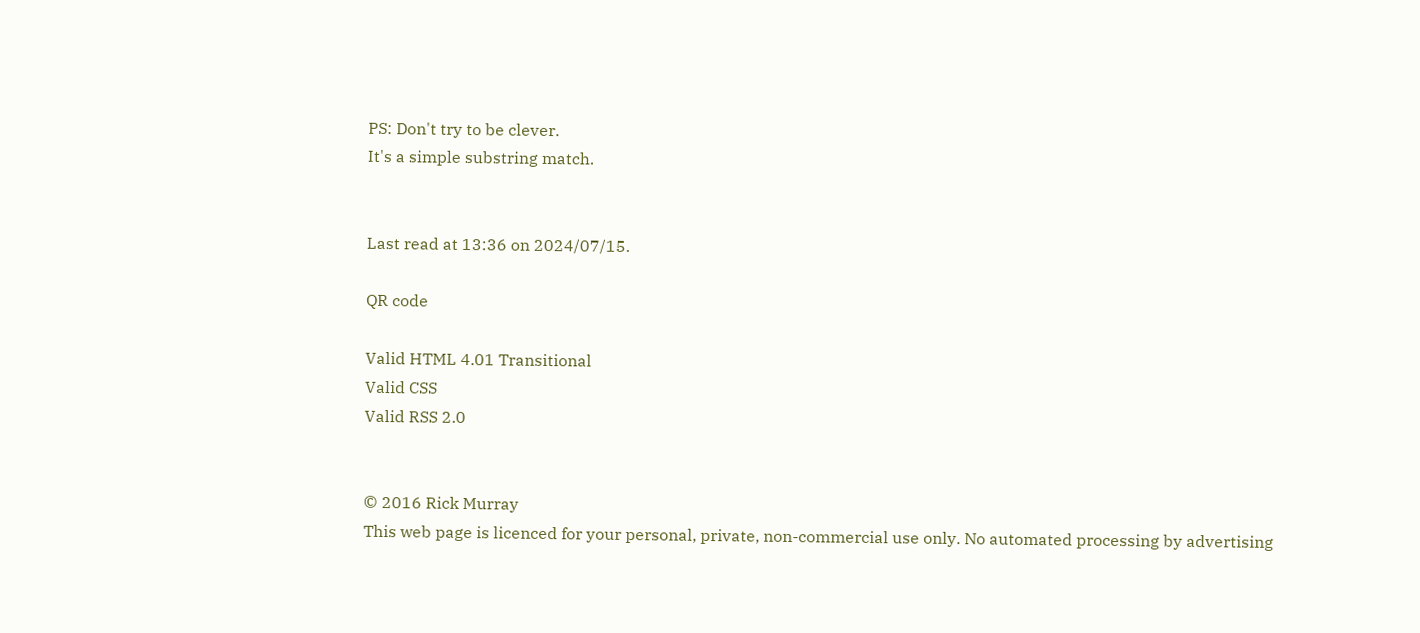PS: Don't try to be clever.
It's a simple substring match.


Last read at 13:36 on 2024/07/15.

QR code

Valid HTML 4.01 Transitional
Valid CSS
Valid RSS 2.0


© 2016 Rick Murray
This web page is licenced for your personal, private, non-commercial use only. No automated processing by advertising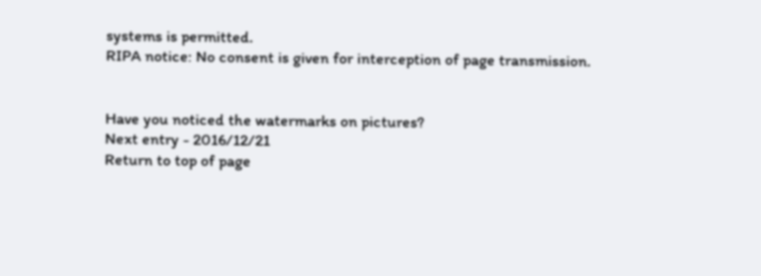systems is permitted.
RIPA notice: No consent is given for interception of page transmission.


Have you noticed the watermarks on pictures?
Next entry - 2016/12/21
Return to top of page